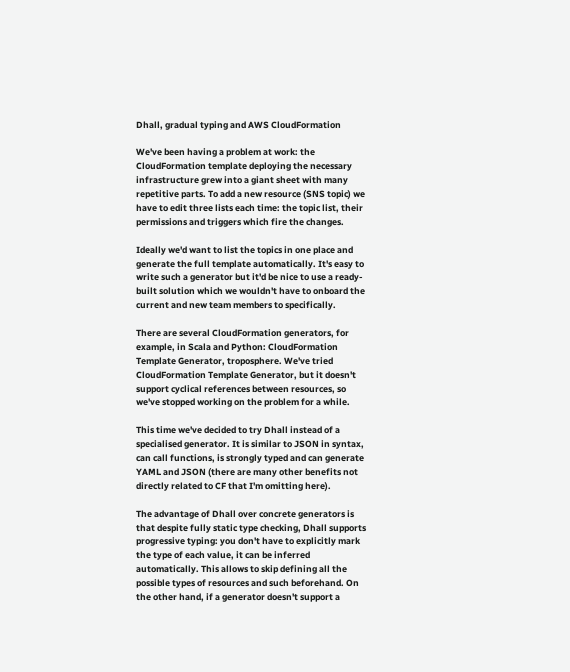Dhall, gradual typing and AWS CloudFormation

We've been having a problem at work: the CloudFormation template deploying the necessary infrastructure grew into a giant sheet with many repetitive parts. To add a new resource (SNS topic) we have to edit three lists each time: the topic list, their permissions and triggers which fire the changes.

Ideally we'd want to list the topics in one place and generate the full template automatically. It's easy to write such a generator but it'd be nice to use a ready-built solution which we wouldn't have to onboard the current and new team members to specifically.

There are several CloudFormation generators, for example, in Scala and Python: CloudFormation Template Generator, troposphere. We've tried CloudFormation Template Generator, but it doesn't support cyclical references between resources, so we've stopped working on the problem for a while.

This time we've decided to try Dhall instead of a specialised generator. It is similar to JSON in syntax, can call functions, is strongly typed and can generate YAML and JSON (there are many other benefits not directly related to CF that I'm omitting here).

The advantage of Dhall over concrete generators is that despite fully static type checking, Dhall supports progressive typing: you don't have to explicitly mark the type of each value, it can be inferred automatically. This allows to skip defining all the possible types of resources and such beforehand. On the other hand, if a generator doesn't support a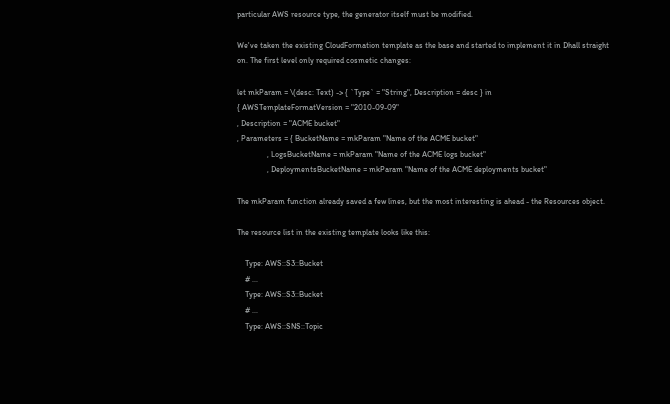particular AWS resource type, the generator itself must be modified.

We've taken the existing CloudFormation template as the base and started to implement it in Dhall straight on. The first level only required cosmetic changes:

let mkParam = \(desc: Text) -> { `Type` = "String", Description = desc } in
{ AWSTemplateFormatVersion = "2010-09-09"
, Description = "ACME bucket"
, Parameters = { BucketName = mkParam "Name of the ACME bucket"
               , LogsBucketName = mkParam "Name of the ACME logs bucket"
               , DeploymentsBucketName = mkParam "Name of the ACME deployments bucket"

The mkParam function already saved a few lines, but the most interesting is ahead - the Resources object.

The resource list in the existing template looks like this:

    Type: AWS::S3::Bucket
    # ...
    Type: AWS::S3::Bucket
    # ...
    Type: AWS::SNS::Topic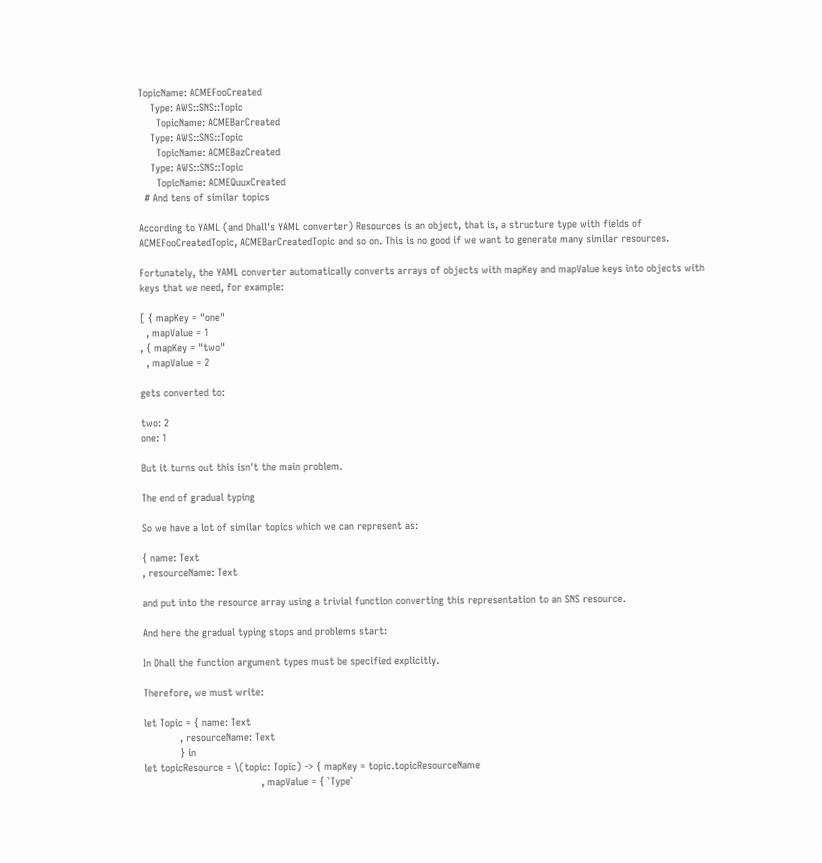TopicName: ACMEFooCreated
    Type: AWS::SNS::Topic
      TopicName: ACMEBarCreated
    Type: AWS::SNS::Topic
      TopicName: ACMEBazCreated
    Type: AWS::SNS::Topic
      TopicName: ACMEQuuxCreated
  # And tens of similar topics

According to YAML (and Dhall's YAML converter) Resources is an object, that is, a structure type with fields of ACMEFooCreatedTopic, ACMEBarCreatedTopic and so on. This is no good if we want to generate many similar resources.

Fortunately, the YAML converter automatically converts arrays of objects with mapKey and mapValue keys into objects with keys that we need, for example:

[ { mapKey = "one"
  , mapValue = 1
, { mapKey = "two"
  , mapValue = 2

gets converted to:

two: 2
one: 1

But it turns out this isn't the main problem.

The end of gradual typing

So we have a lot of similar topics which we can represent as:

{ name: Text
, resourceName: Text

and put into the resource array using a trivial function converting this representation to an SNS resource.

And here the gradual typing stops and problems start:

In Dhall the function argument types must be specified explicitly.

Therefore, we must write:

let Topic = { name: Text
            , resourceName: Text
            } in
let topicResource = \(topic: Topic) -> { mapKey = topic.topicResourceName
                                       , mapValue = { `Type`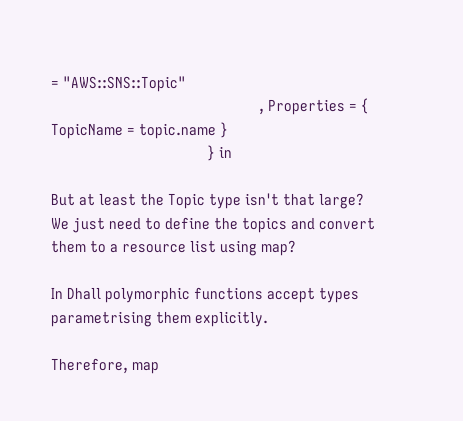= "AWS::SNS::Topic"
                                                    , Properties = { TopicName = topic.name }
                                       } in

But at least the Topic type isn't that large? We just need to define the topics and convert them to a resource list using map?

In Dhall polymorphic functions accept types parametrising them explicitly.

Therefore, map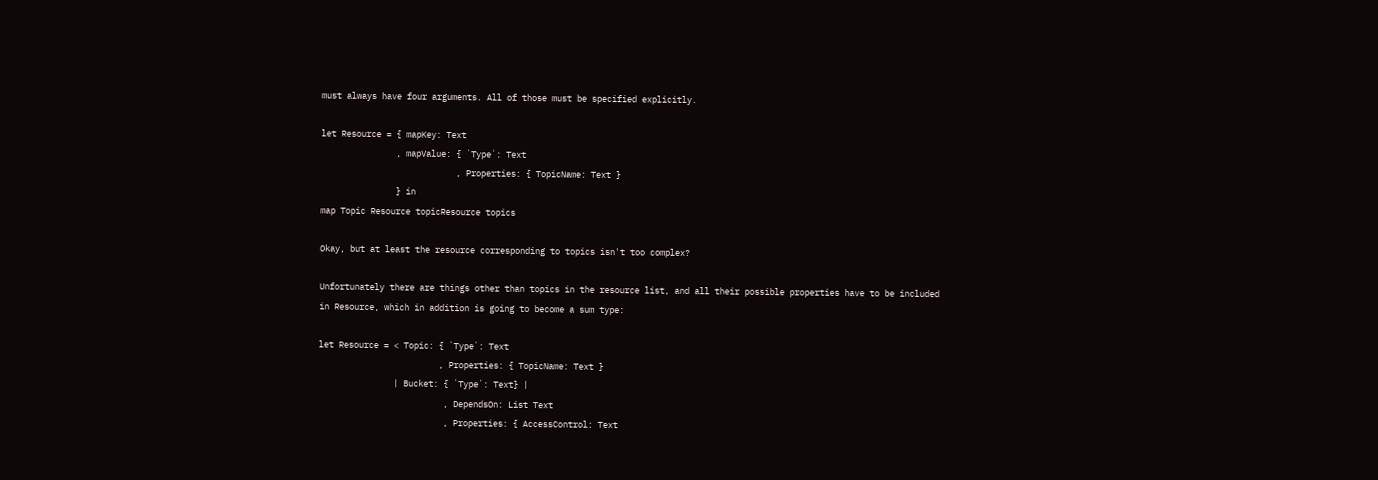must always have four arguments. All of those must be specified explicitly.

let Resource = { mapKey: Text
               , mapValue: { `Type`: Text
                           , Properties: { TopicName: Text }
               } in
map Topic Resource topicResource topics

Okay, but at least the resource corresponding to topics isn't too complex?

Unfortunately there are things other than topics in the resource list, and all their possible properties have to be included in Resource, which in addition is going to become a sum type:

let Resource = < Topic: { `Type`: Text
                        , Properties: { TopicName: Text }
               | Bucket: { `Type`: Text} |
                         , DependsOn: List Text
                         , Properties: { AccessControl: Text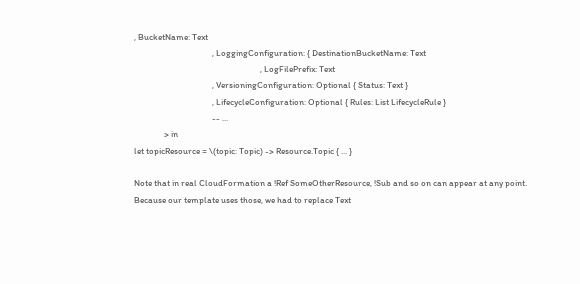, BucketName: Text
                                       , LoggingConfiguration: { DestinationBucketName: Text
                                                               , LogFilePrefix: Text
                                       , VersioningConfiguration: Optional { Status: Text }
                                       , LifecycleConfiguration: Optional { Rules: List LifecycleRule }
                                       -- ...
               > in
let topicResource = \(topic: Topic) -> Resource.Topic { ... }

Note that in real CloudFormation a !Ref SomeOtherResource, !Sub and so on can appear at any point. Because our template uses those, we had to replace Text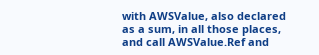with AWSValue, also declared as a sum, in all those places, and call AWSValue.Ref and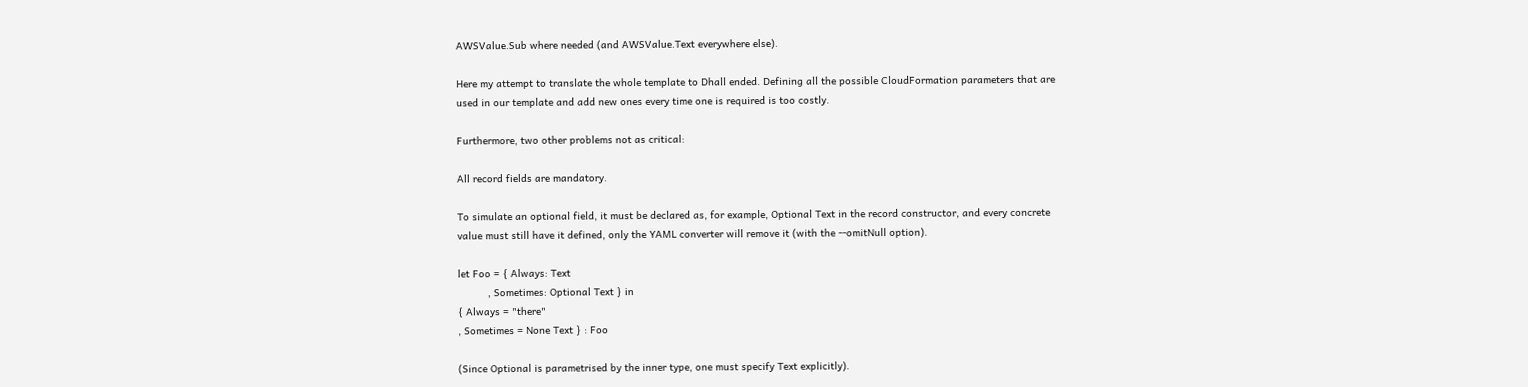AWSValue.Sub where needed (and AWSValue.Text everywhere else).

Here my attempt to translate the whole template to Dhall ended. Defining all the possible CloudFormation parameters that are used in our template and add new ones every time one is required is too costly.

Furthermore, two other problems not as critical:

All record fields are mandatory.

To simulate an optional field, it must be declared as, for example, Optional Text in the record constructor, and every concrete value must still have it defined, only the YAML converter will remove it (with the --omitNull option).

let Foo = { Always: Text
          , Sometimes: Optional Text } in
{ Always = "there"
, Sometimes = None Text } : Foo

(Since Optional is parametrised by the inner type, one must specify Text explicitly).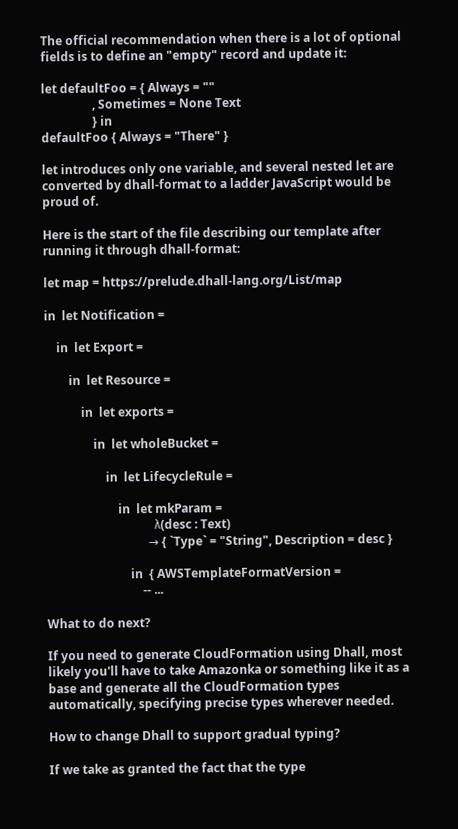The official recommendation when there is a lot of optional fields is to define an "empty" record and update it:

let defaultFoo = { Always = ""
                 , Sometimes = None Text
                 } in
defaultFoo { Always = "There" }

let introduces only one variable, and several nested let are converted by dhall-format to a ladder JavaScript would be proud of.

Here is the start of the file describing our template after running it through dhall-format:

let map = https://prelude.dhall-lang.org/List/map

in  let Notification =

    in  let Export =

        in  let Resource =

            in  let exports =

                in  let wholeBucket =

                    in  let LifecycleRule =

                        in  let mkParam =
                                    λ(desc : Text)
                                  → { `Type` = "String", Description = desc }

                            in  { AWSTemplateFormatVersion =
                                -- ...

What to do next?

If you need to generate CloudFormation using Dhall, most likely you'll have to take Amazonka or something like it as a base and generate all the CloudFormation types automatically, specifying precise types wherever needed.

How to change Dhall to support gradual typing?

If we take as granted the fact that the type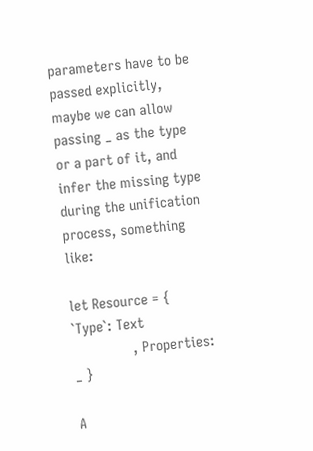parameters have to be passed explicitly, maybe we can allow passing _ as the type or a part of it, and infer the missing type during the unification process, something like:

let Resource = { `Type`: Text
               , Properties: _ }

A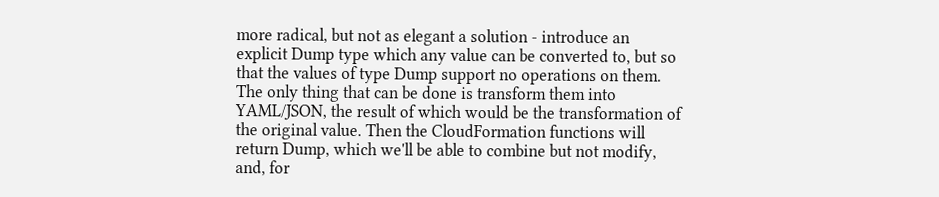more radical, but not as elegant a solution - introduce an explicit Dump type which any value can be converted to, but so that the values of type Dump support no operations on them. The only thing that can be done is transform them into YAML/JSON, the result of which would be the transformation of the original value. Then the CloudFormation functions will return Dump, which we'll be able to combine but not modify, and, for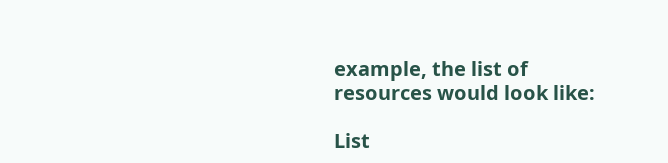example, the list of resources would look like:

List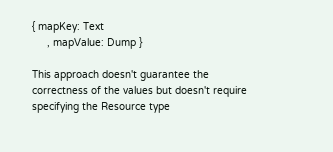{ mapKey: Text
     , mapValue: Dump }

This approach doesn't guarantee the correctness of the values but doesn't require specifying the Resource type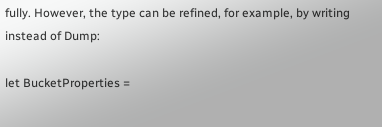fully. However, the type can be refined, for example, by writing instead of Dump:

let BucketProperties =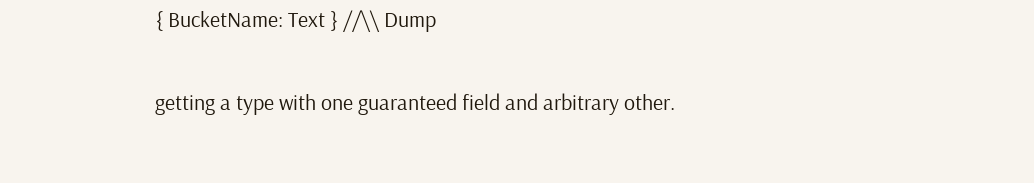{ BucketName: Text } //\\ Dump

getting a type with one guaranteed field and arbitrary other.